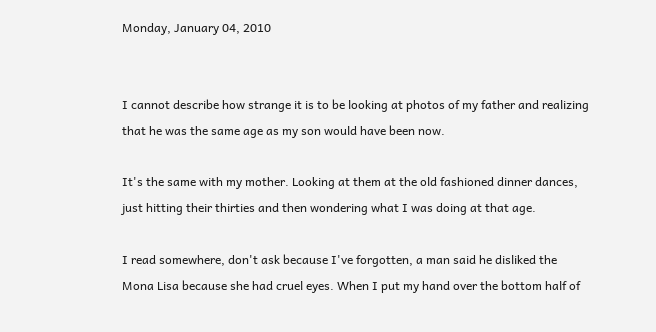Monday, January 04, 2010


I cannot describe how strange it is to be looking at photos of my father and realizing that he was the same age as my son would have been now.

It's the same with my mother. Looking at them at the old fashioned dinner dances, just hitting their thirties and then wondering what I was doing at that age.

I read somewhere, don't ask because I've forgotten, a man said he disliked the Mona Lisa because she had cruel eyes. When I put my hand over the bottom half of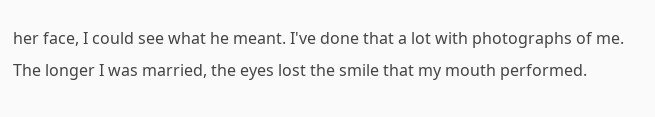her face, I could see what he meant. I've done that a lot with photographs of me. The longer I was married, the eyes lost the smile that my mouth performed.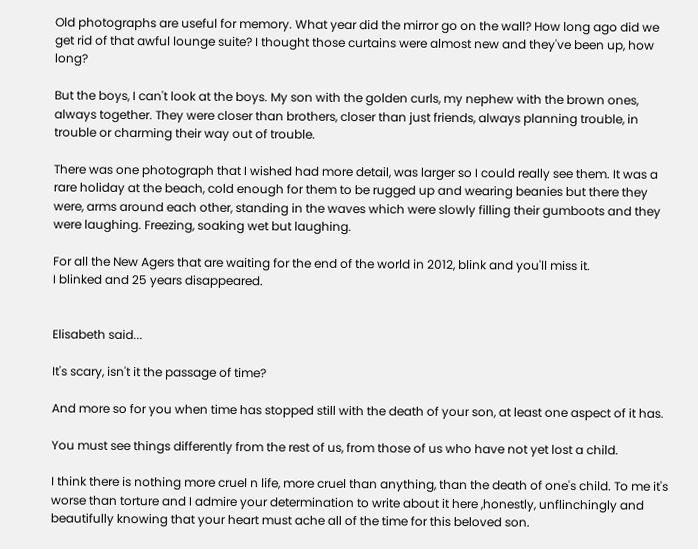Old photographs are useful for memory. What year did the mirror go on the wall? How long ago did we get rid of that awful lounge suite? I thought those curtains were almost new and they've been up, how long?

But the boys, I can't look at the boys. My son with the golden curls, my nephew with the brown ones, always together. They were closer than brothers, closer than just friends, always planning trouble, in trouble or charming their way out of trouble.

There was one photograph that I wished had more detail, was larger so I could really see them. It was a rare holiday at the beach, cold enough for them to be rugged up and wearing beanies but there they were, arms around each other, standing in the waves which were slowly filling their gumboots and they were laughing. Freezing, soaking wet but laughing.

For all the New Agers that are waiting for the end of the world in 2012, blink and you'll miss it.
I blinked and 25 years disappeared.


Elisabeth said...

It's scary, isn't it the passage of time?

And more so for you when time has stopped still with the death of your son, at least one aspect of it has.

You must see things differently from the rest of us, from those of us who have not yet lost a child.

I think there is nothing more cruel n life, more cruel than anything, than the death of one's child. To me it's worse than torture and I admire your determination to write about it here ,honestly, unflinchingly and beautifully knowing that your heart must ache all of the time for this beloved son.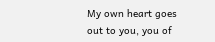My own heart goes out to you, you of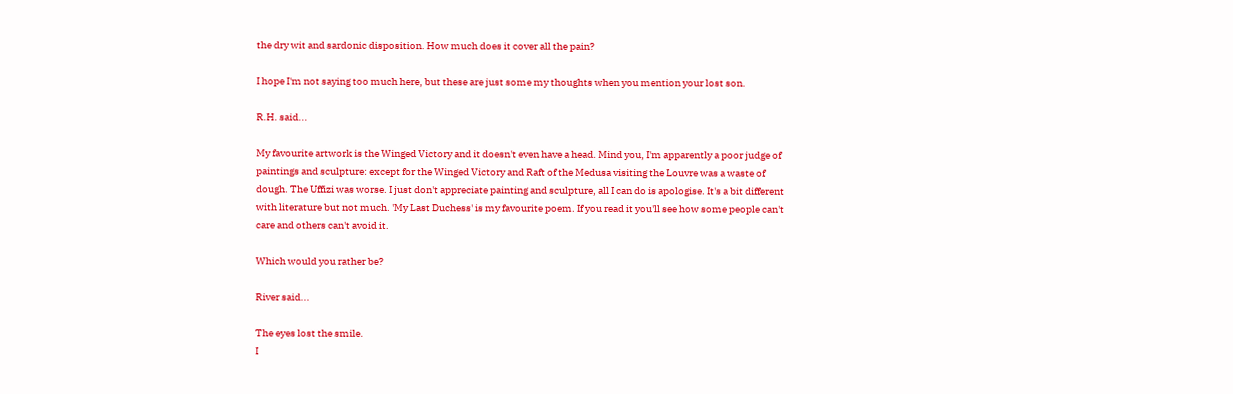the dry wit and sardonic disposition. How much does it cover all the pain?

I hope I'm not saying too much here, but these are just some my thoughts when you mention your lost son.

R.H. said...

My favourite artwork is the Winged Victory and it doesn't even have a head. Mind you, I'm apparently a poor judge of paintings and sculpture: except for the Winged Victory and Raft of the Medusa visiting the Louvre was a waste of dough. The Uffizi was worse. I just don't appreciate painting and sculpture, all I can do is apologise. It's a bit different with literature but not much. 'My Last Duchess' is my favourite poem. If you read it you'll see how some people can't care and others can't avoid it.

Which would you rather be?

River said...

The eyes lost the smile.
I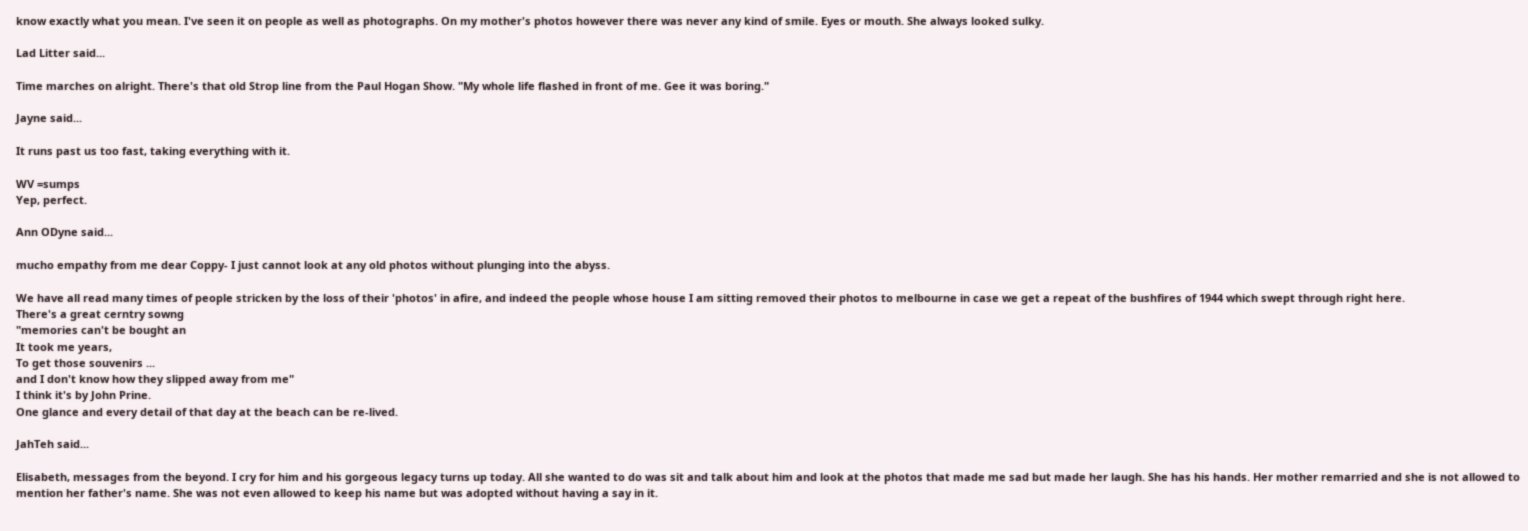know exactly what you mean. I've seen it on people as well as photographs. On my mother's photos however there was never any kind of smile. Eyes or mouth. She always looked sulky.

Lad Litter said...

Time marches on alright. There's that old Strop line from the Paul Hogan Show. "My whole life flashed in front of me. Gee it was boring."

Jayne said...

It runs past us too fast, taking everything with it.

WV =sumps
Yep, perfect.

Ann ODyne said...

mucho empathy from me dear Coppy- I just cannot look at any old photos without plunging into the abyss.

We have all read many times of people stricken by the loss of their 'photos' in afire, and indeed the people whose house I am sitting removed their photos to melbourne in case we get a repeat of the bushfires of 1944 which swept through right here.
There's a great cerntry sowng
"memories can't be bought an
It took me years,
To get those souvenirs ...
and I don't know how they slipped away from me"
I think it's by John Prine.
One glance and every detail of that day at the beach can be re-lived.

JahTeh said...

Elisabeth, messages from the beyond. I cry for him and his gorgeous legacy turns up today. All she wanted to do was sit and talk about him and look at the photos that made me sad but made her laugh. She has his hands. Her mother remarried and she is not allowed to mention her father's name. She was not even allowed to keep his name but was adopted without having a say in it.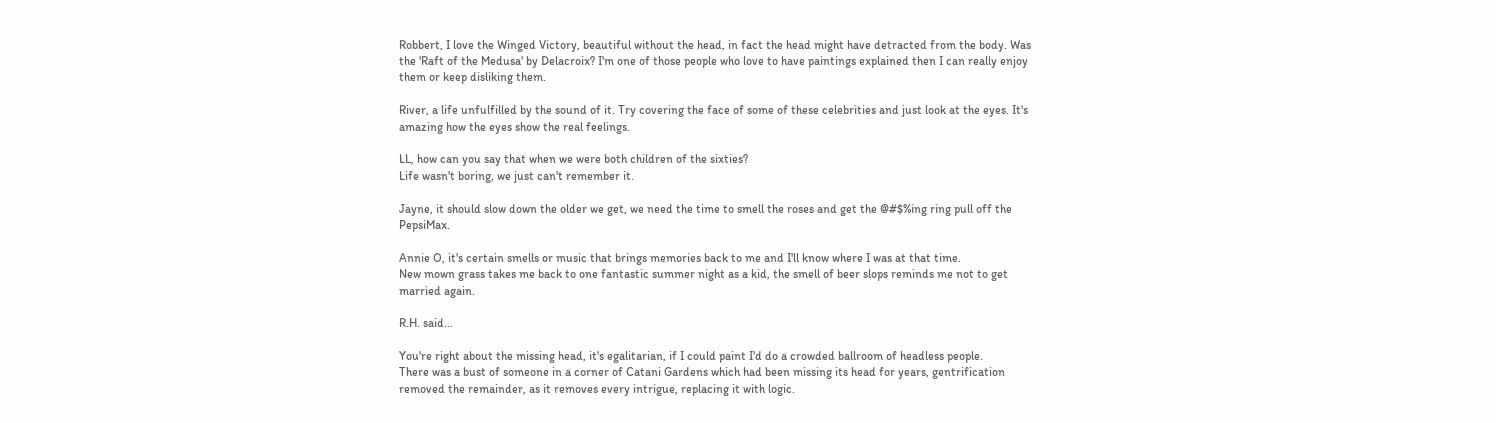Robbert, I love the Winged Victory, beautiful without the head, in fact the head might have detracted from the body. Was the 'Raft of the Medusa' by Delacroix? I'm one of those people who love to have paintings explained then I can really enjoy them or keep disliking them.

River, a life unfulfilled by the sound of it. Try covering the face of some of these celebrities and just look at the eyes. It's amazing how the eyes show the real feelings.

LL, how can you say that when we were both children of the sixties?
Life wasn't boring, we just can't remember it.

Jayne, it should slow down the older we get, we need the time to smell the roses and get the @#$%ing ring pull off the PepsiMax.

Annie O, it's certain smells or music that brings memories back to me and I'll know where I was at that time.
New mown grass takes me back to one fantastic summer night as a kid, the smell of beer slops reminds me not to get married again.

R.H. said...

You're right about the missing head, it's egalitarian, if I could paint I'd do a crowded ballroom of headless people.
There was a bust of someone in a corner of Catani Gardens which had been missing its head for years, gentrification removed the remainder, as it removes every intrigue, replacing it with logic.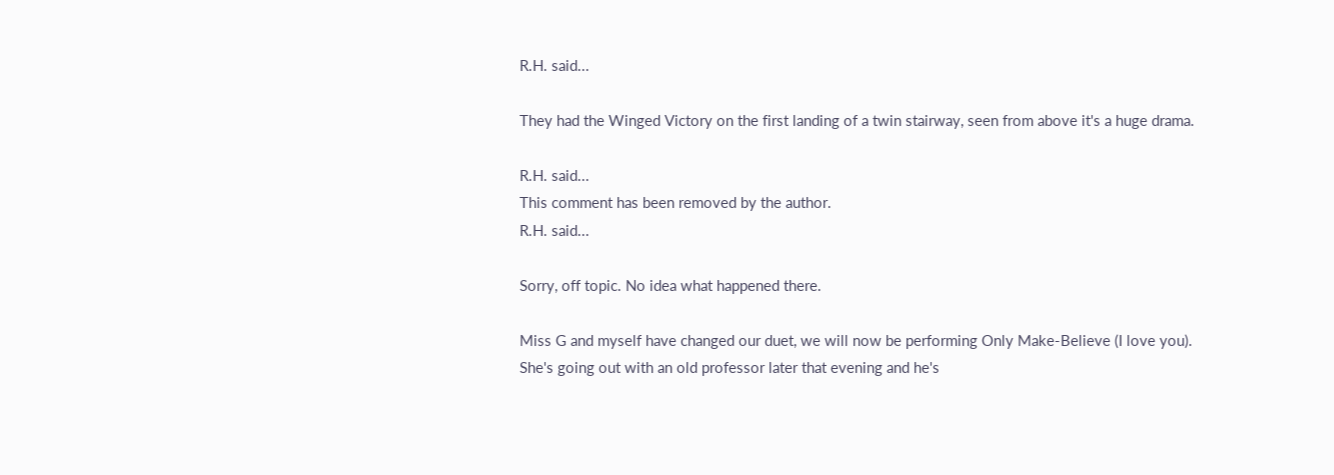R.H. said...

They had the Winged Victory on the first landing of a twin stairway, seen from above it's a huge drama.

R.H. said...
This comment has been removed by the author.
R.H. said...

Sorry, off topic. No idea what happened there.

Miss G and myself have changed our duet, we will now be performing Only Make-Believe (I love you). She's going out with an old professor later that evening and he's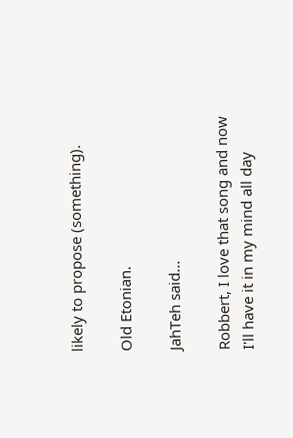likely to propose (something).

Old Etonian.

JahTeh said...

Robbert, I love that song and now I'll have it in my mind all day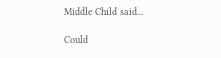Middle Child said...

Could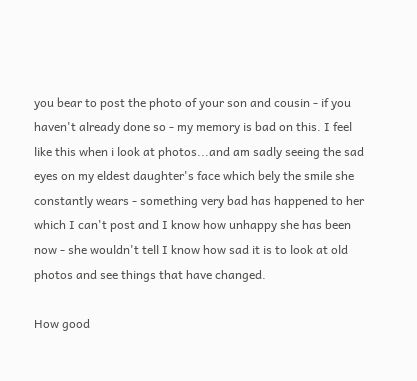you bear to post the photo of your son and cousin - if you haven't already done so - my memory is bad on this. I feel like this when i look at photos...and am sadly seeing the sad eyes on my eldest daughter's face which bely the smile she constantly wears - something very bad has happened to her which I can't post and I know how unhappy she has been now - she wouldn't tell I know how sad it is to look at old photos and see things that have changed.

How good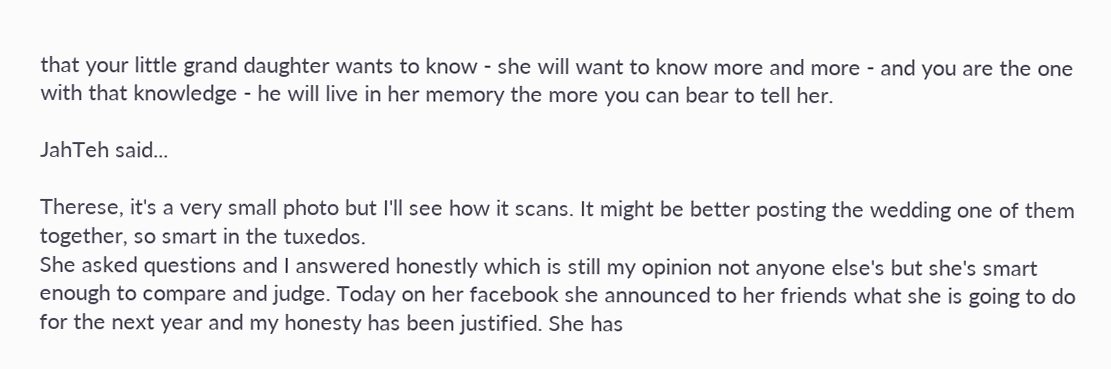that your little grand daughter wants to know - she will want to know more and more - and you are the one with that knowledge - he will live in her memory the more you can bear to tell her.

JahTeh said...

Therese, it's a very small photo but I'll see how it scans. It might be better posting the wedding one of them together, so smart in the tuxedos.
She asked questions and I answered honestly which is still my opinion not anyone else's but she's smart enough to compare and judge. Today on her facebook she announced to her friends what she is going to do for the next year and my honesty has been justified. She has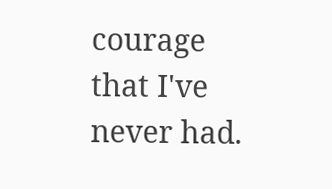courage that I've never had.